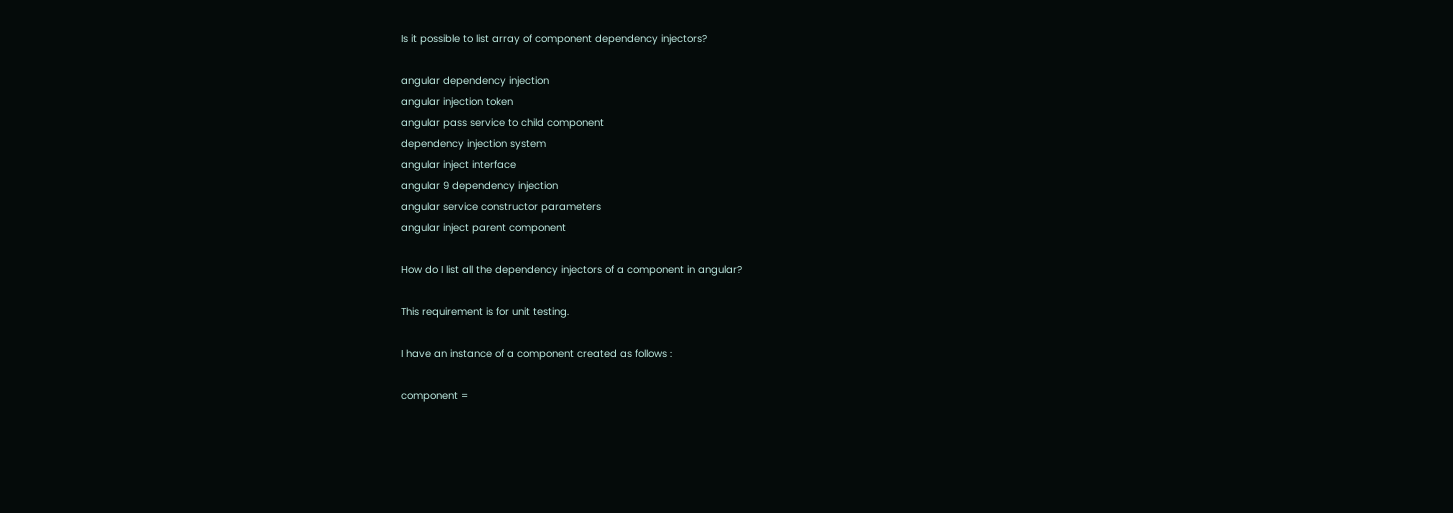Is it possible to list array of component dependency injectors?

angular dependency injection
angular injection token
angular pass service to child component
dependency injection system
angular inject interface
angular 9 dependency injection
angular service constructor parameters
angular inject parent component

How do I list all the dependency injectors of a component in angular?

This requirement is for unit testing.

I have an instance of a component created as follows :

component =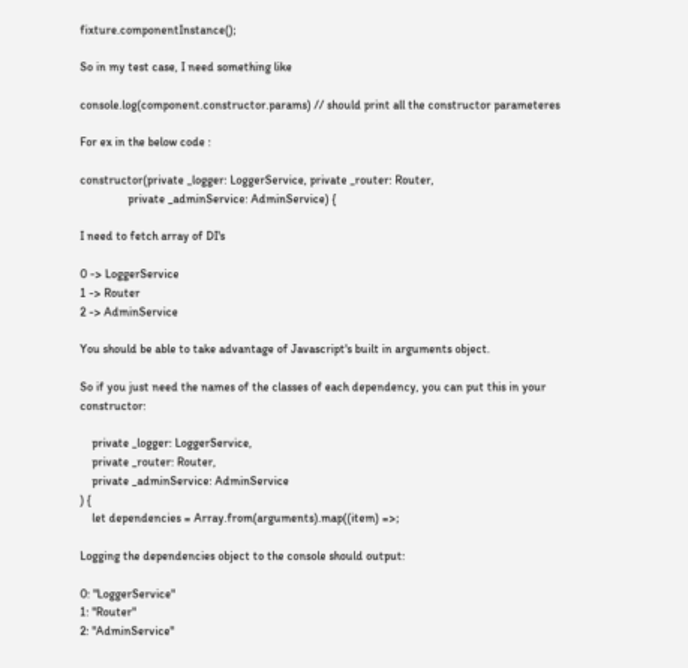fixture.componentInstance();

So in my test case, I need something like

console.log(component.constructor.params) // should print all the constructor parameteres

For ex in the below code :

constructor(private _logger: LoggerService, private _router: Router,
                private _adminService: AdminService) {

I need to fetch array of DI's

0 -> LoggerService
1 -> Router
2 -> AdminService

You should be able to take advantage of Javascript's built in arguments object.

So if you just need the names of the classes of each dependency, you can put this in your constructor:

    private _logger: LoggerService,
    private _router: Router,
    private _adminService: AdminService
) {
    let dependencies = Array.from(arguments).map((item) =>;

Logging the dependencies object to the console should output:

0: "LoggerService"
1: "Router"
2: "AdminService"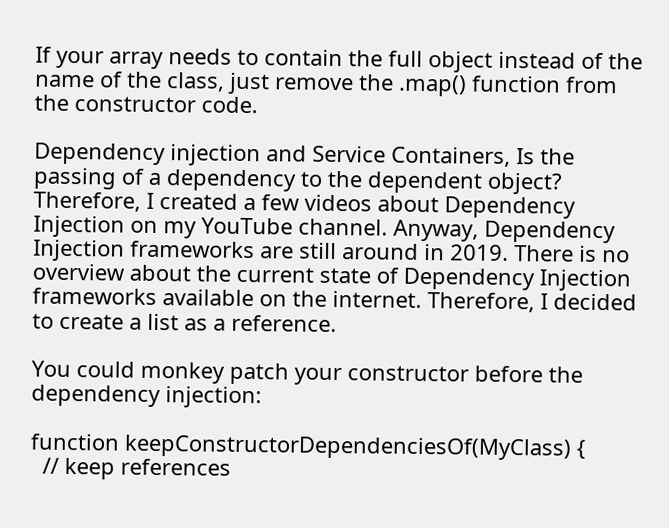If your array needs to contain the full object instead of the name of the class, just remove the .map() function from the constructor code.

Dependency injection and Service Containers, Is the passing of a dependency to the dependent object? Therefore, I created a few videos about Dependency Injection on my YouTube channel. Anyway, Dependency Injection frameworks are still around in 2019. There is no overview about the current state of Dependency Injection frameworks available on the internet. Therefore, I decided to create a list as a reference.

You could monkey patch your constructor before the dependency injection:

function keepConstructorDependenciesOf(MyClass) {
  // keep references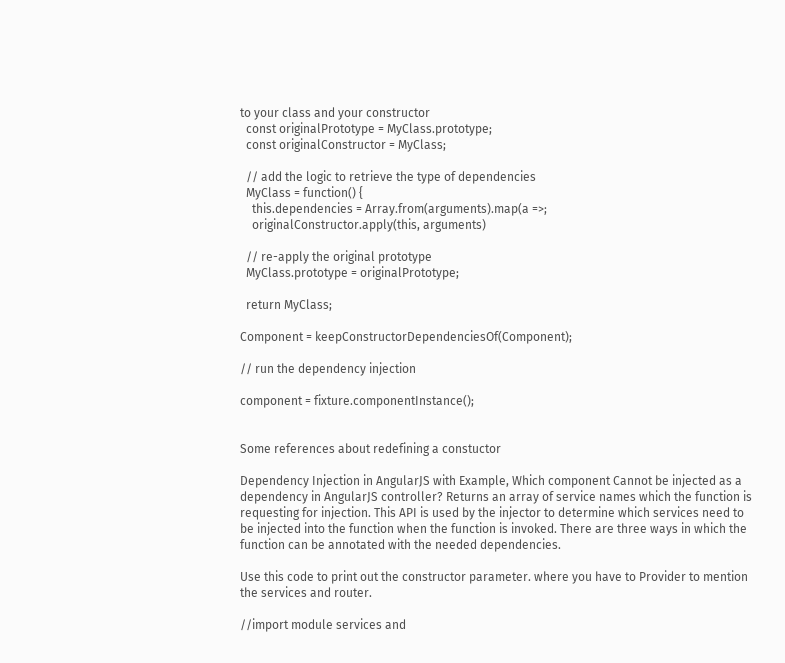to your class and your constructor
  const originalPrototype = MyClass.prototype;
  const originalConstructor = MyClass;

  // add the logic to retrieve the type of dependencies
  MyClass = function() {
    this.dependencies = Array.from(arguments).map(a =>;
    originalConstructor.apply(this, arguments)

  // re-apply the original prototype
  MyClass.prototype = originalPrototype;

  return MyClass;

Component = keepConstructorDependenciesOf(Component);

// run the dependency injection

component = fixture.componentInstance();


Some references about redefining a constuctor

Dependency Injection in AngularJS with Example, Which component Cannot be injected as a dependency in AngularJS controller? Returns an array of service names which the function is requesting for injection. This API is used by the injector to determine which services need to be injected into the function when the function is invoked. There are three ways in which the function can be annotated with the needed dependencies.

Use this code to print out the constructor parameter. where you have to Provider to mention the services and router.

//import module services and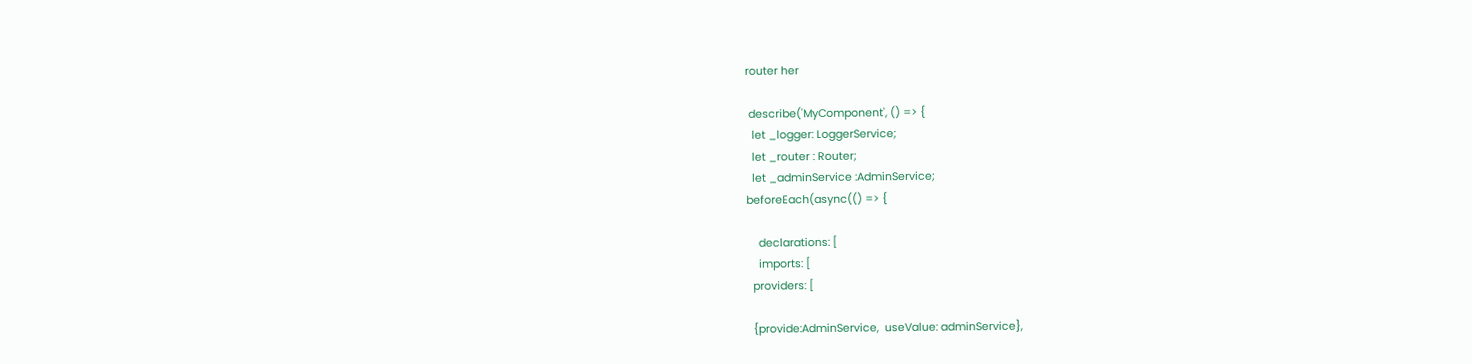router her

 describe('MyComponent', () => {
  let _logger: LoggerService;
  let _router : Router;
  let _adminService :AdminService;
beforeEach(async(() => {

    declarations: [
    imports: [
  providers: [

  {provide:AdminService,  useValue: adminService},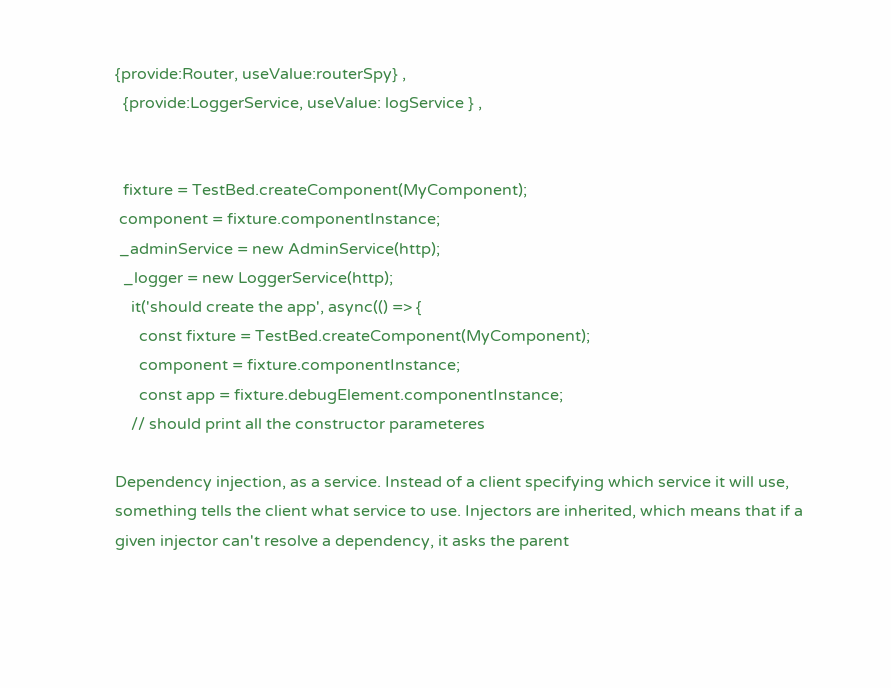{provide:Router, useValue:routerSpy} ,
  {provide:LoggerService, useValue: logService } ,


  fixture = TestBed.createComponent(MyComponent);
 component = fixture.componentInstance;
 _adminService = new AdminService(http);
  _logger = new LoggerService(http);
    it('should create the app', async(() => {
      const fixture = TestBed.createComponent(MyComponent);
      component = fixture.componentInstance;
      const app = fixture.debugElement.componentInstance;
    // should print all the constructor parameteres

Dependency injection, as a service. Instead of a client specifying which service it will use, something tells the client what service to use. Injectors are inherited, which means that if a given injector can't resolve a dependency, it asks the parent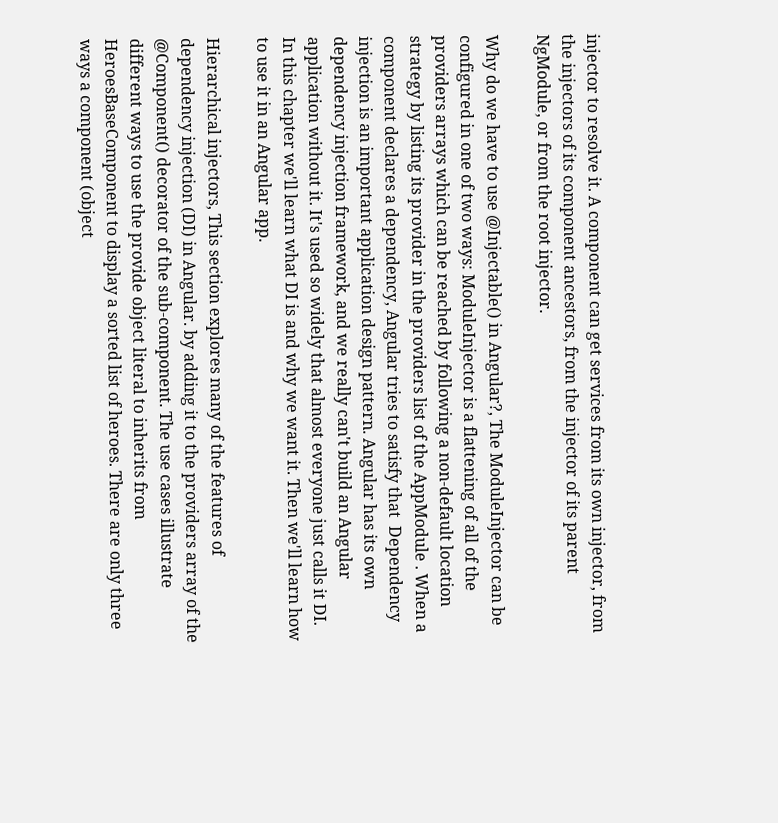injector to resolve it. A component can get services from its own injector, from the injectors of its component ancestors, from the injector of its parent NgModule, or from the root injector.

Why do we have to use @Injectable() in Angular?, The ModuleInjector can be configured in one of two ways: ModuleInjector is a flattening of all of the providers arrays which can be reached by following a non-default location strategy by listing its provider in the providers list of the AppModule . When a component declares a dependency, Angular tries to satisfy that  Dependency injection is an important application design pattern. Angular has its own dependency injection framework, and we really can't build an Angular application without it. It's used so widely that almost everyone just calls it DI. In this chapter we'll learn what DI is and why we want it. Then we'll learn how to use it in an Angular app.

Hierarchical injectors, This section explores many of the features of dependency injection (DI) in Angular. by adding it to the providers array of the @Component() decorator of the sub-component. The use cases illustrate different ways to use the provide object literal to inherits from HeroesBaseComponent to display a sorted list of heroes. There are only three ways a component (object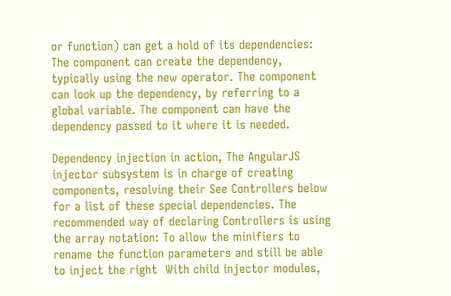or function) can get a hold of its dependencies: The component can create the dependency, typically using the new operator. The component can look up the dependency, by referring to a global variable. The component can have the dependency passed to it where it is needed.

Dependency injection in action, The AngularJS injector subsystem is in charge of creating components, resolving their See Controllers below for a list of these special dependencies. The recommended way of declaring Controllers is using the array notation: To allow the minifiers to rename the function parameters and still be able to inject the right  With child injector modules,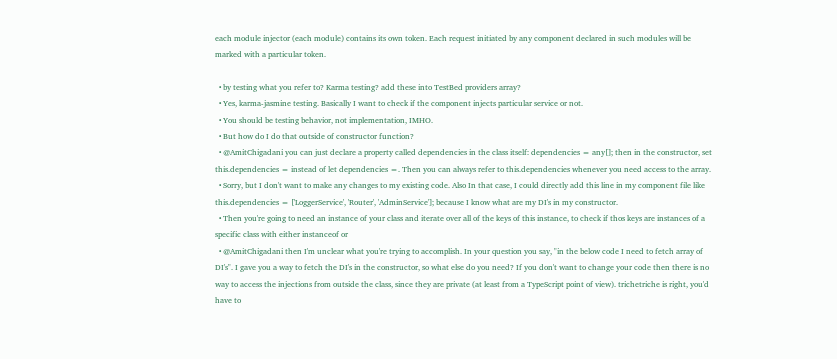each module injector (each module) contains its own token. Each request initiated by any component declared in such modules will be marked with a particular token.

  • by testing what you refer to? Karma testing? add these into TestBed providers array?
  • Yes, karma-jasmine testing. Basically I want to check if the component injects particular service or not.
  • You should be testing behavior, not implementation, IMHO.
  • But how do I do that outside of constructor function?
  • @AmitChigadani you can just declare a property called dependencies in the class itself: dependencies = any[]; then in the constructor, set this.dependencies = instead of let dependencies =. Then you can always refer to this.dependencies whenever you need access to the array.
  • Sorry, but I don't want to make any changes to my existing code. Also In that case, I could directly add this line in my component file like this.dependencies = ['LoggerService', 'Router', 'AdminService']; because I know what are my DI's in my constructor.
  • Then you're going to need an instance of your class and iterate over all of the keys of this instance, to check if thos keys are instances of a specific class with either instanceof or
  • @AmitChigadani then I'm unclear what you're trying to accomplish. In your question you say, "in the below code I need to fetch array of DI's". I gave you a way to fetch the DI's in the constructor, so what else do you need? If you don't want to change your code then there is no way to access the injections from outside the class, since they are private (at least from a TypeScript point of view). trichetriche is right, you'd have to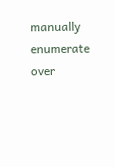manually enumerate over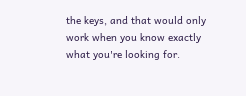the keys, and that would only work when you know exactly what you're looking for.